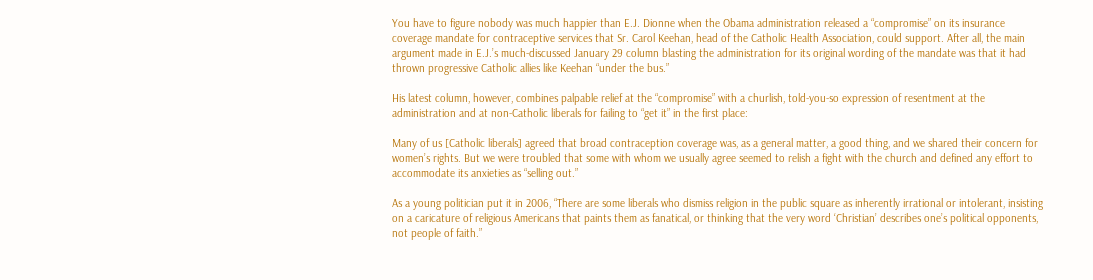You have to figure nobody was much happier than E.J. Dionne when the Obama administration released a “compromise” on its insurance coverage mandate for contraceptive services that Sr. Carol Keehan, head of the Catholic Health Association, could support. After all, the main argument made in E.J.’s much-discussed January 29 column blasting the administration for its original wording of the mandate was that it had thrown progressive Catholic allies like Keehan “under the bus.”

His latest column, however, combines palpable relief at the “compromise” with a churlish, told-you-so expression of resentment at the administration and at non-Catholic liberals for failing to “get it” in the first place:

Many of us [Catholic liberals] agreed that broad contraception coverage was, as a general matter, a good thing, and we shared their concern for women’s rights. But we were troubled that some with whom we usually agree seemed to relish a fight with the church and defined any effort to accommodate its anxieties as “selling out.”

As a young politician put it in 2006, “There are some liberals who dismiss religion in the public square as inherently irrational or intolerant, insisting on a caricature of religious Americans that paints them as fanatical, or thinking that the very word ‘Christian’ describes one’s political opponents, not people of faith.”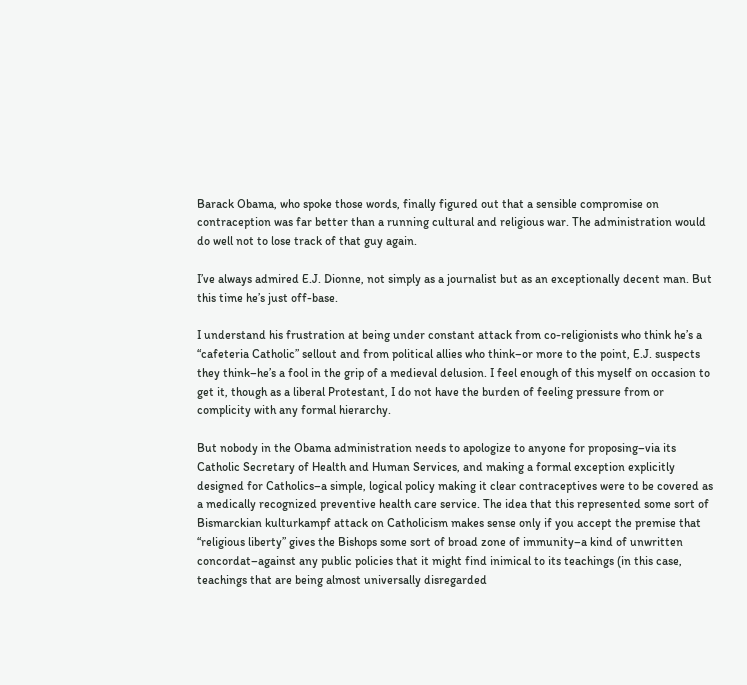Barack Obama, who spoke those words, finally figured out that a sensible compromise on contraception was far better than a running cultural and religious war. The administration would do well not to lose track of that guy again.

I’ve always admired E.J. Dionne, not simply as a journalist but as an exceptionally decent man. But this time he’s just off-base.

I understand his frustration at being under constant attack from co-religionists who think he’s a “cafeteria Catholic” sellout and from political allies who think–or more to the point, E.J. suspects they think–he’s a fool in the grip of a medieval delusion. I feel enough of this myself on occasion to get it, though as a liberal Protestant, I do not have the burden of feeling pressure from or complicity with any formal hierarchy.

But nobody in the Obama administration needs to apologize to anyone for proposing–via its Catholic Secretary of Health and Human Services, and making a formal exception explicitly designed for Catholics–a simple, logical policy making it clear contraceptives were to be covered as a medically recognized preventive health care service. The idea that this represented some sort of Bismarckian kulturkampf attack on Catholicism makes sense only if you accept the premise that “religious liberty” gives the Bishops some sort of broad zone of immunity–a kind of unwritten concordat–against any public policies that it might find inimical to its teachings (in this case, teachings that are being almost universally disregarded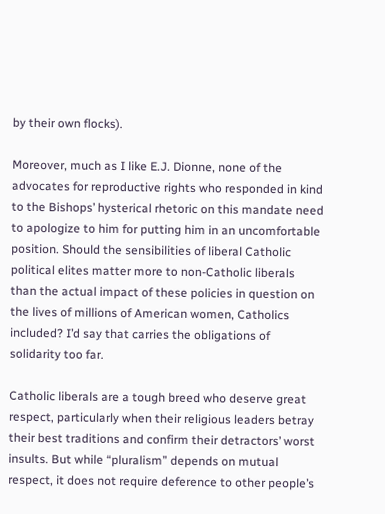by their own flocks).

Moreover, much as I like E.J. Dionne, none of the advocates for reproductive rights who responded in kind to the Bishops’ hysterical rhetoric on this mandate need to apologize to him for putting him in an uncomfortable position. Should the sensibilities of liberal Catholic political elites matter more to non-Catholic liberals than the actual impact of these policies in question on the lives of millions of American women, Catholics included? I’d say that carries the obligations of solidarity too far.

Catholic liberals are a tough breed who deserve great respect, particularly when their religious leaders betray their best traditions and confirm their detractors’ worst insults. But while “pluralism” depends on mutual respect, it does not require deference to other people’s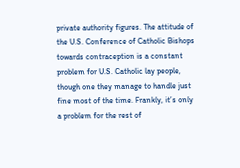private authority figures. The attitude of the U.S. Conference of Catholic Bishops towards contraception is a constant problem for U.S. Catholic lay people, though one they manage to handle just fine most of the time. Frankly, it’s only a problem for the rest of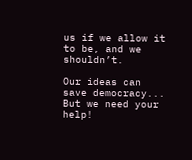us if we allow it to be, and we shouldn’t.

Our ideas can save democracy... But we need your help!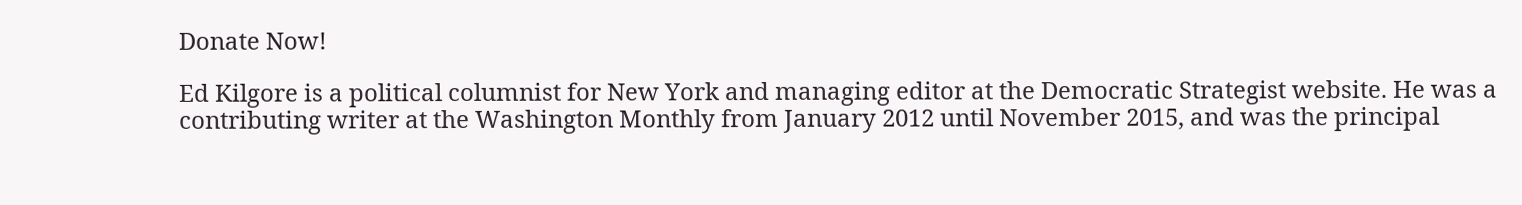Donate Now!

Ed Kilgore is a political columnist for New York and managing editor at the Democratic Strategist website. He was a contributing writer at the Washington Monthly from January 2012 until November 2015, and was the principal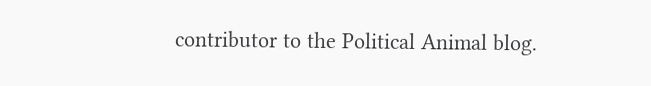contributor to the Political Animal blog.